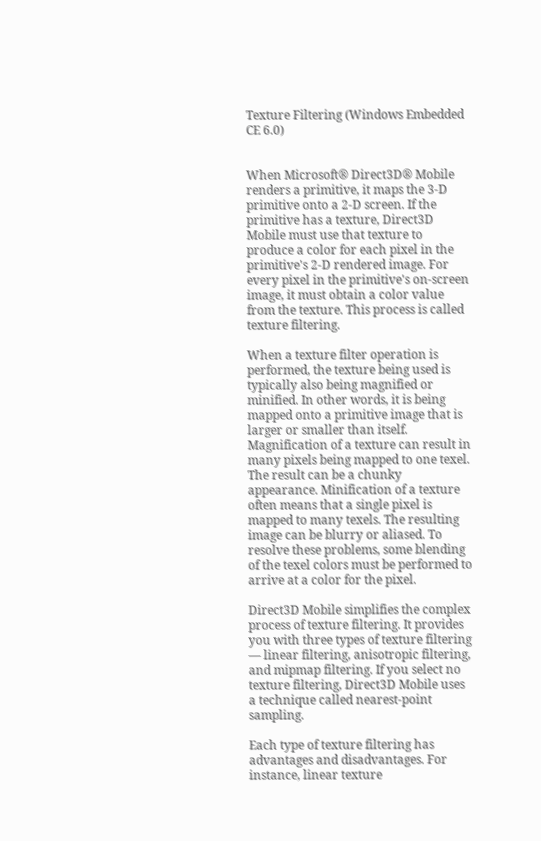Texture Filtering (Windows Embedded CE 6.0)


When Microsoft® Direct3D® Mobile renders a primitive, it maps the 3-D primitive onto a 2-D screen. If the primitive has a texture, Direct3D Mobile must use that texture to produce a color for each pixel in the primitive's 2-D rendered image. For every pixel in the primitive's on-screen image, it must obtain a color value from the texture. This process is called texture filtering.

When a texture filter operation is performed, the texture being used is typically also being magnified or minified. In other words, it is being mapped onto a primitive image that is larger or smaller than itself. Magnification of a texture can result in many pixels being mapped to one texel. The result can be a chunky appearance. Minification of a texture often means that a single pixel is mapped to many texels. The resulting image can be blurry or aliased. To resolve these problems, some blending of the texel colors must be performed to arrive at a color for the pixel.

Direct3D Mobile simplifies the complex process of texture filtering. It provides you with three types of texture filtering — linear filtering, anisotropic filtering, and mipmap filtering. If you select no texture filtering, Direct3D Mobile uses a technique called nearest-point sampling.

Each type of texture filtering has advantages and disadvantages. For instance, linear texture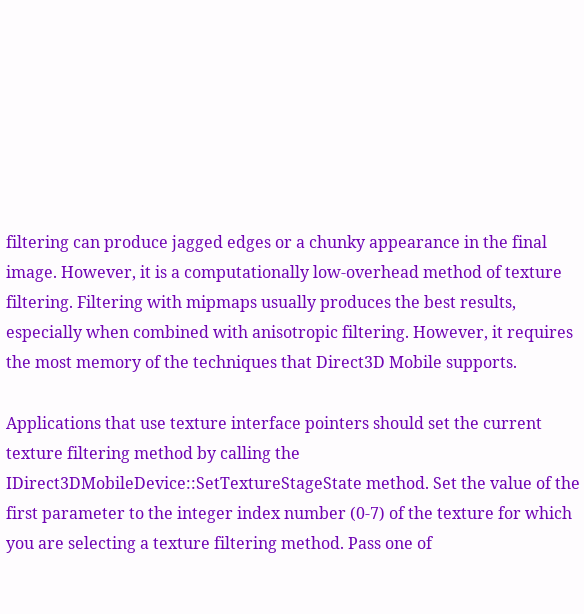filtering can produce jagged edges or a chunky appearance in the final image. However, it is a computationally low-overhead method of texture filtering. Filtering with mipmaps usually produces the best results, especially when combined with anisotropic filtering. However, it requires the most memory of the techniques that Direct3D Mobile supports.

Applications that use texture interface pointers should set the current texture filtering method by calling the IDirect3DMobileDevice::SetTextureStageState method. Set the value of the first parameter to the integer index number (0-7) of the texture for which you are selecting a texture filtering method. Pass one of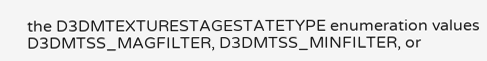the D3DMTEXTURESTAGESTATETYPE enumeration values D3DMTSS_MAGFILTER, D3DMTSS_MINFILTER, or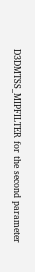D3DMTSS_MIPFILTER for the second parameter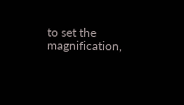to set the magnification,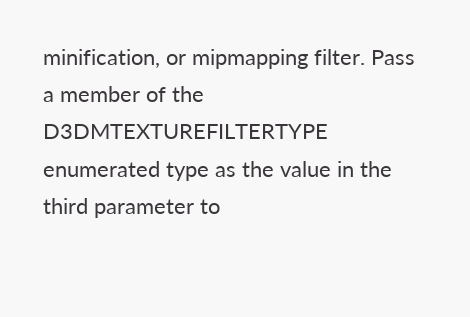minification, or mipmapping filter. Pass a member of the D3DMTEXTUREFILTERTYPE enumerated type as the value in the third parameter to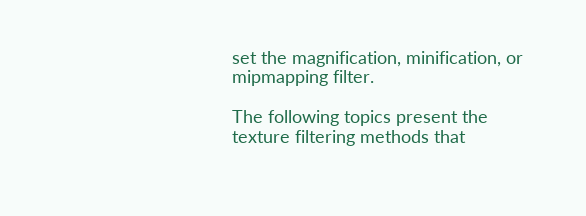set the magnification, minification, or mipmapping filter.

The following topics present the texture filtering methods that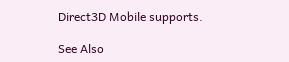Direct3D Mobile supports.

See Also